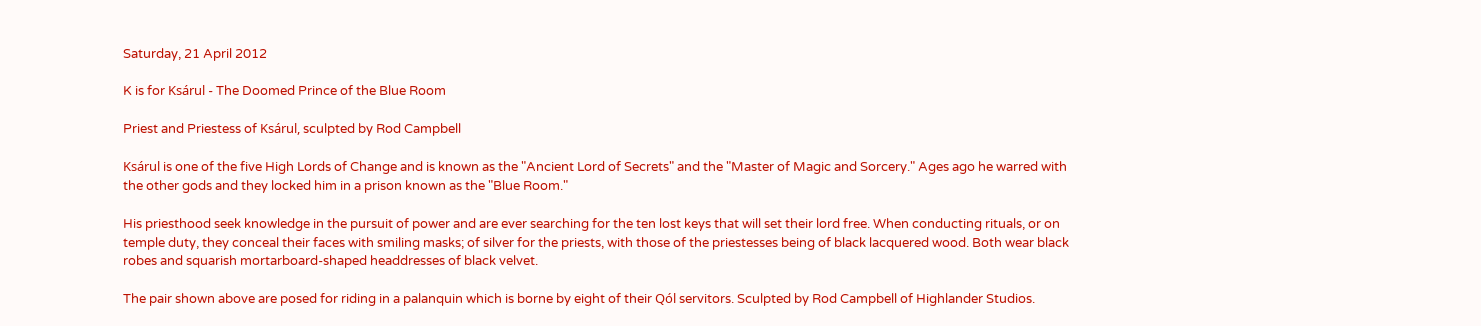Saturday, 21 April 2012

K is for Ksárul - The Doomed Prince of the Blue Room

Priest and Priestess of Ksárul, sculpted by Rod Campbell

Ksárul is one of the five High Lords of Change and is known as the "Ancient Lord of Secrets" and the "Master of Magic and Sorcery." Ages ago he warred with the other gods and they locked him in a prison known as the "Blue Room."

His priesthood seek knowledge in the pursuit of power and are ever searching for the ten lost keys that will set their lord free. When conducting rituals, or on temple duty, they conceal their faces with smiling masks; of silver for the priests, with those of the priestesses being of black lacquered wood. Both wear black robes and squarish mortarboard-shaped headdresses of black velvet.

The pair shown above are posed for riding in a palanquin which is borne by eight of their Qól servitors. Sculpted by Rod Campbell of Highlander Studios.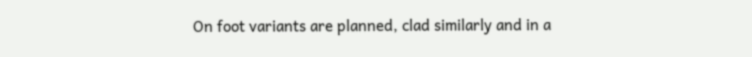On foot variants are planned, clad similarly and in a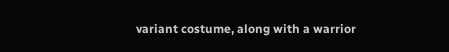variant costume, along with a warrior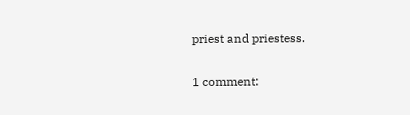priest and priestess.

1 comment: